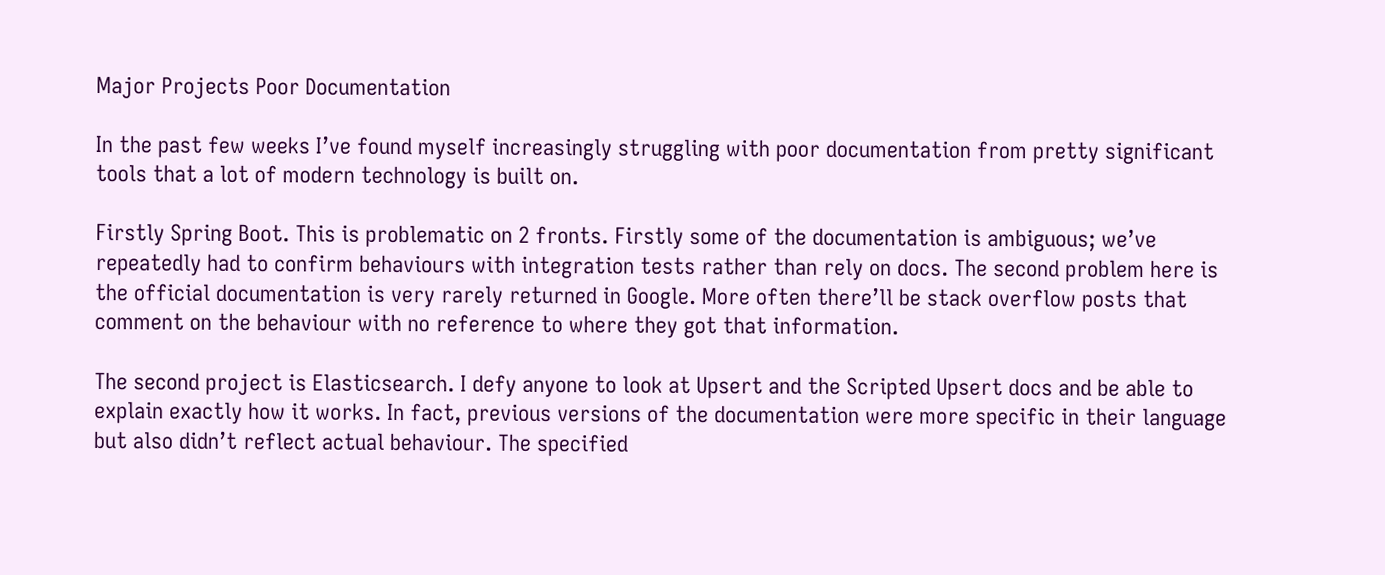Major Projects Poor Documentation

In the past few weeks I’ve found myself increasingly struggling with poor documentation from pretty significant tools that a lot of modern technology is built on.

Firstly Spring Boot. This is problematic on 2 fronts. Firstly some of the documentation is ambiguous; we’ve repeatedly had to confirm behaviours with integration tests rather than rely on docs. The second problem here is the official documentation is very rarely returned in Google. More often there’ll be stack overflow posts that comment on the behaviour with no reference to where they got that information.

The second project is Elasticsearch. I defy anyone to look at Upsert and the Scripted Upsert docs and be able to explain exactly how it works. In fact, previous versions of the documentation were more specific in their language but also didn’t reflect actual behaviour. The specified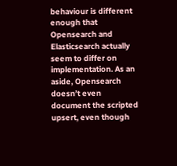behaviour is different enough that Opensearch and Elasticsearch actually seem to differ on implementation. As an aside, Opensearch doesn’t even document the scripted upsert, even though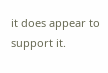it does appear to support it.